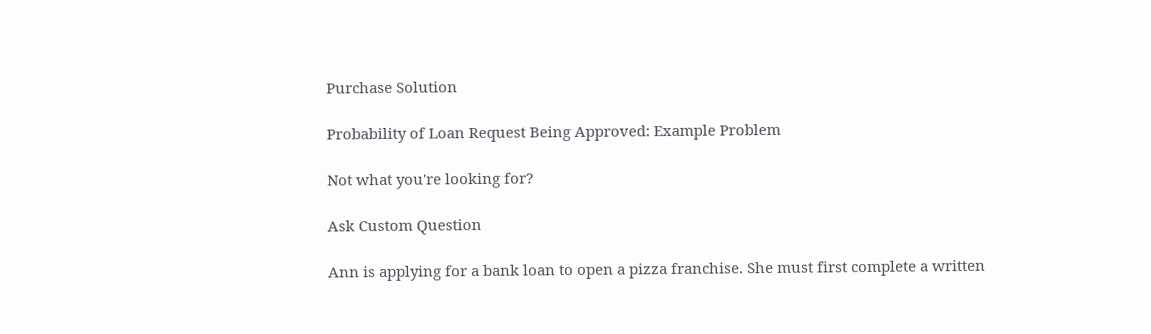Purchase Solution

Probability of Loan Request Being Approved: Example Problem

Not what you're looking for?

Ask Custom Question

Ann is applying for a bank loan to open a pizza franchise. She must first complete a written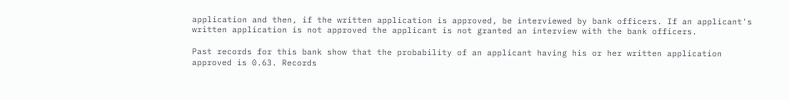application and then, if the written application is approved, be interviewed by bank officers. If an applicant's written application is not approved the applicant is not granted an interview with the bank officers.

Past records for this bank show that the probability of an applicant having his or her written application approved is 0.63. Records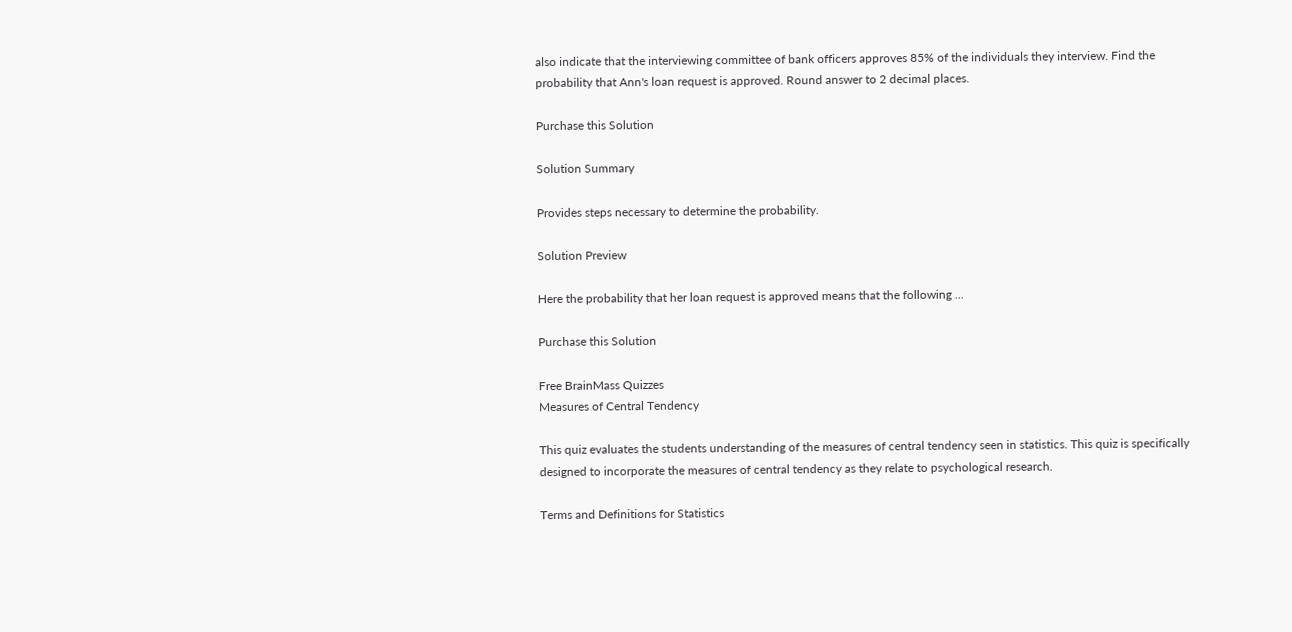also indicate that the interviewing committee of bank officers approves 85% of the individuals they interview. Find the probability that Ann's loan request is approved. Round answer to 2 decimal places.

Purchase this Solution

Solution Summary

Provides steps necessary to determine the probability.

Solution Preview

Here the probability that her loan request is approved means that the following ...

Purchase this Solution

Free BrainMass Quizzes
Measures of Central Tendency

This quiz evaluates the students understanding of the measures of central tendency seen in statistics. This quiz is specifically designed to incorporate the measures of central tendency as they relate to psychological research.

Terms and Definitions for Statistics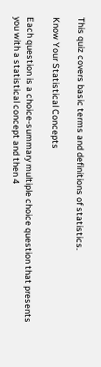This quiz covers basic terms and definitions of statistics.

Know Your Statistical Concepts

Each question is a choice-summary multiple choice question that presents you with a statistical concept and then 4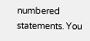numbered statements. You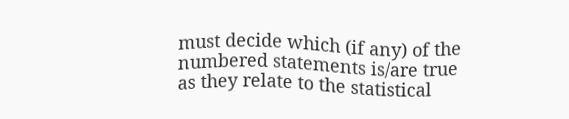must decide which (if any) of the numbered statements is/are true as they relate to the statistical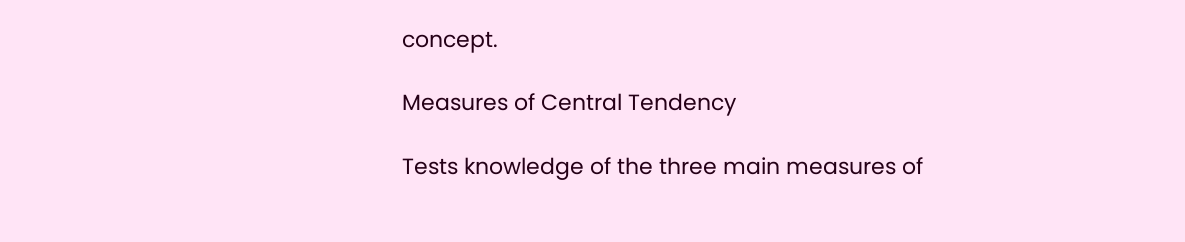concept.

Measures of Central Tendency

Tests knowledge of the three main measures of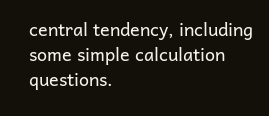central tendency, including some simple calculation questions.